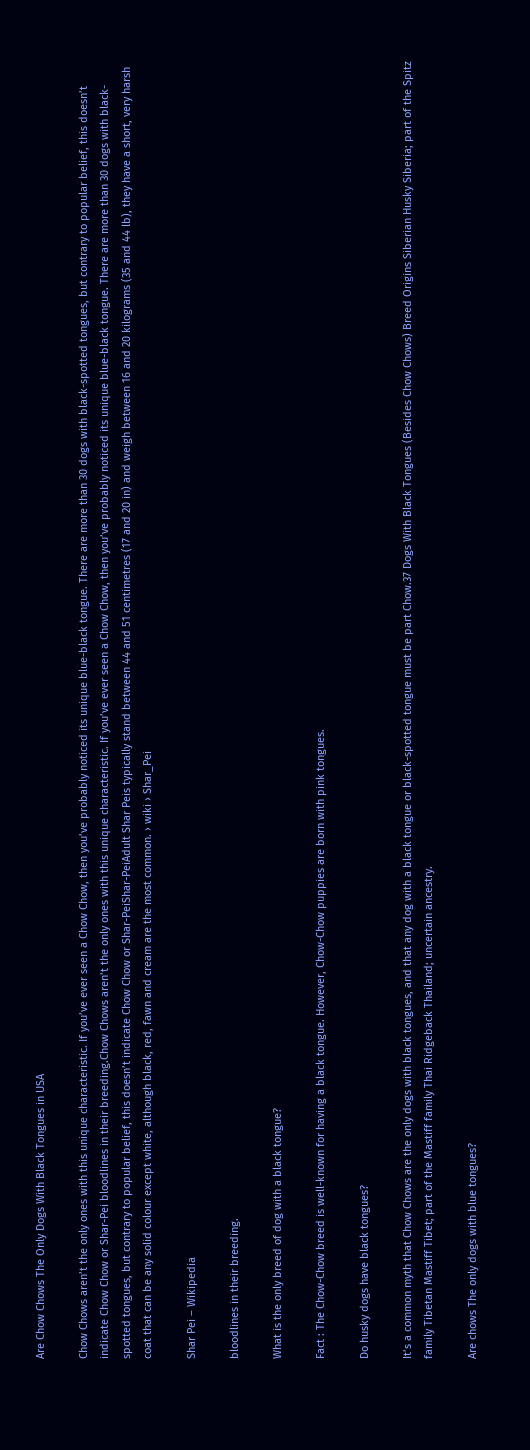Are Chow Chows The Only Dogs With Black Tongues in USA

Chow Chows aren’t the only ones with this unique characteristic. If you’ve ever seen a Chow Chow, then you’ve probably noticed its unique blue-black tongue. There are more than 30 dogs with black-spotted tongues, but contrary to popular belief, this doesn’t indicate Chow Chow or Shar-Pei bloodlines in their breeding.Chow Chows aren’t the only ones with this unique characteristic. If you’ve ever seen a Chow Chow, then you’ve probably noticed its unique blue-black tongue. There are more than 30 dogs with black-spotted tongues, but contrary to popular belief, this doesn’t indicate Chow Chow or Shar-PeiShar-PeiAdult Shar Peis typically stand between 44 and 51 centimetres (17 and 20 in) and weigh between 16 and 20 kilograms (35 and 44 lb), they have a short, very harsh coat that can be any solid colour except white, although black, red, fawn and cream are the most common. › wiki › Shar_Pei

Shar Pei – Wikipedia

bloodlines in their breeding.

What is the only breed of dog with a black tongue?

Fact : The Chow-Chow breed is well-known for having a black tongue. However, Chow-Chow puppies are born with pink tongues.

Do husky dogs have black tongues?

It’s a common myth that Chow Chows are the only dogs with black tongues, and that any dog with a black tongue or black-spotted tongue must be part Chow.37 Dogs With Black Tongues (Besides Chow Chows) Breed Origins Siberian Husky Siberia; part of the Spitz family Tibetan Mastiff Tibet; part of the Mastiff family Thai Ridgeback Thailand; uncertain ancestry.

Are chows The only dogs with blue tongues?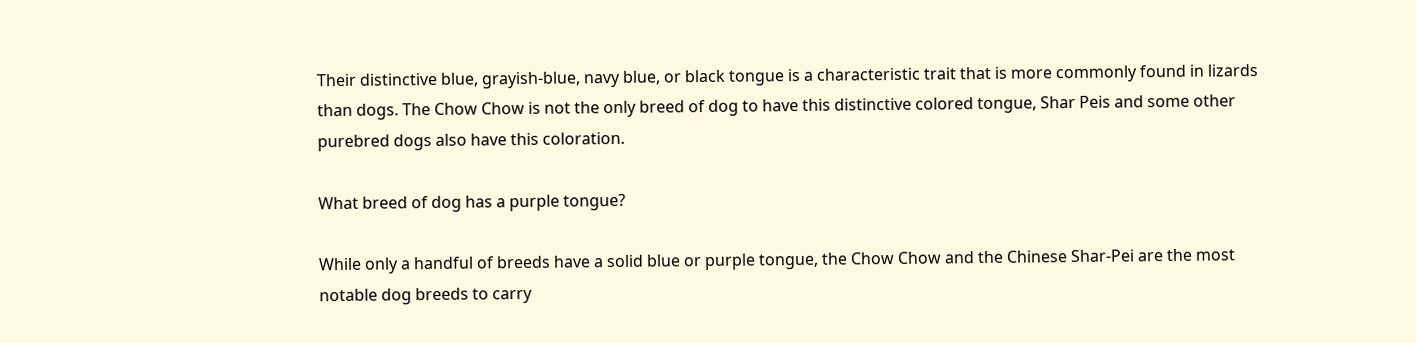Their distinctive blue, grayish-blue, navy blue, or black tongue is a characteristic trait that is more commonly found in lizards than dogs. The Chow Chow is not the only breed of dog to have this distinctive colored tongue, Shar Peis and some other purebred dogs also have this coloration.

What breed of dog has a purple tongue?

While only a handful of breeds have a solid blue or purple tongue, the Chow Chow and the Chinese Shar-Pei are the most notable dog breeds to carry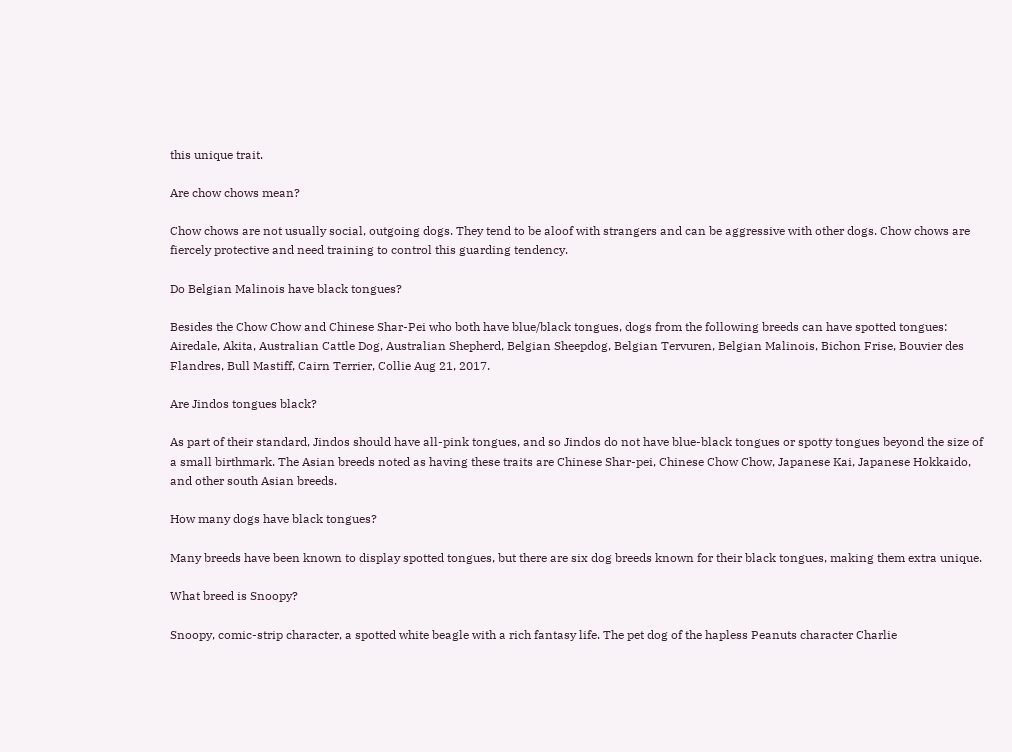this unique trait.

Are chow chows mean?

Chow chows are not usually social, outgoing dogs. They tend to be aloof with strangers and can be aggressive with other dogs. Chow chows are fiercely protective and need training to control this guarding tendency.

Do Belgian Malinois have black tongues?

Besides the Chow Chow and Chinese Shar-Pei who both have blue/black tongues, dogs from the following breeds can have spotted tongues: Airedale, Akita, Australian Cattle Dog, Australian Shepherd, Belgian Sheepdog, Belgian Tervuren, Belgian Malinois, Bichon Frise, Bouvier des Flandres, Bull Mastiff, Cairn Terrier, Collie Aug 21, 2017.

Are Jindos tongues black?

As part of their standard, Jindos should have all-pink tongues, and so Jindos do not have blue-black tongues or spotty tongues beyond the size of a small birthmark. The Asian breeds noted as having these traits are Chinese Shar-pei, Chinese Chow Chow, Japanese Kai, Japanese Hokkaido, and other south Asian breeds.

How many dogs have black tongues?

Many breeds have been known to display spotted tongues, but there are six dog breeds known for their black tongues, making them extra unique.

What breed is Snoopy?

Snoopy, comic-strip character, a spotted white beagle with a rich fantasy life. The pet dog of the hapless Peanuts character Charlie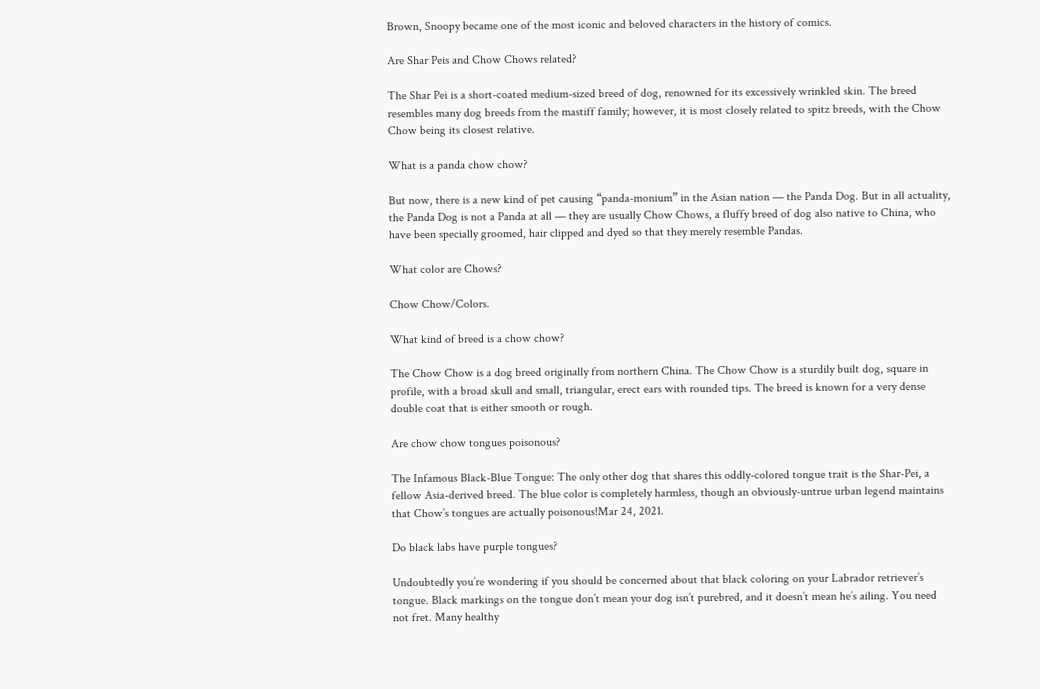Brown, Snoopy became one of the most iconic and beloved characters in the history of comics.

Are Shar Peis and Chow Chows related?

The Shar Pei is a short-coated medium-sized breed of dog, renowned for its excessively wrinkled skin. The breed resembles many dog breeds from the mastiff family; however, it is most closely related to spitz breeds, with the Chow Chow being its closest relative.

What is a panda chow chow?

But now, there is a new kind of pet causing “panda-monium” in the Asian nation — the Panda Dog. But in all actuality, the Panda Dog is not a Panda at all — they are usually Chow Chows, a fluffy breed of dog also native to China, who have been specially groomed, hair clipped and dyed so that they merely resemble Pandas.

What color are Chows?

Chow Chow/Colors.

What kind of breed is a chow chow?

The Chow Chow is a dog breed originally from northern China. The Chow Chow is a sturdily built dog, square in profile, with a broad skull and small, triangular, erect ears with rounded tips. The breed is known for a very dense double coat that is either smooth or rough.

Are chow chow tongues poisonous?

The Infamous Black-Blue Tongue: The only other dog that shares this oddly-colored tongue trait is the Shar-Pei, a fellow Asia-derived breed. The blue color is completely harmless, though an obviously-untrue urban legend maintains that Chow’s tongues are actually poisonous!Mar 24, 2021.

Do black labs have purple tongues?

Undoubtedly you’re wondering if you should be concerned about that black coloring on your Labrador retriever’s tongue. Black markings on the tongue don’t mean your dog isn’t purebred, and it doesn’t mean he’s ailing. You need not fret. Many healthy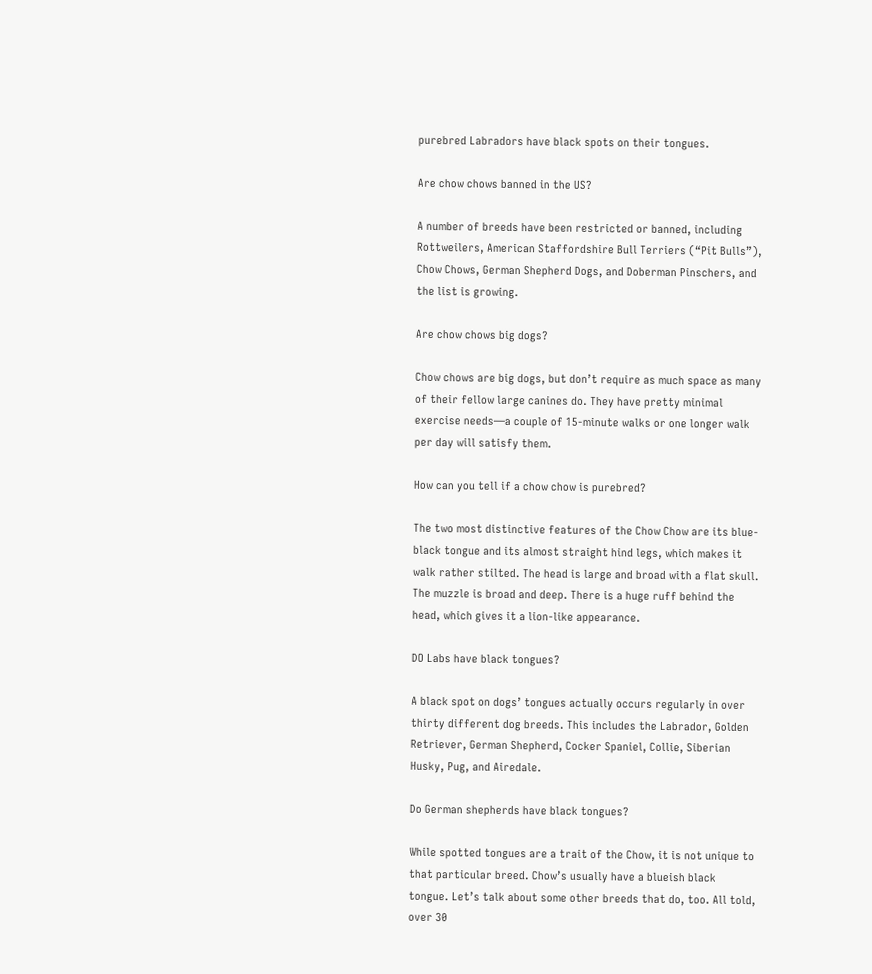purebred Labradors have black spots on their tongues.

Are chow chows banned in the US?

A number of breeds have been restricted or banned, including Rottweilers, American Staffordshire Bull Terriers (“Pit Bulls”), Chow Chows, German Shepherd Dogs, and Doberman Pinschers, and the list is growing.

Are chow chows big dogs?

Chow chows are big dogs, but don’t require as much space as many of their fellow large canines do. They have pretty minimal exercise needs—a couple of 15-minute walks or one longer walk per day will satisfy them.

How can you tell if a chow chow is purebred?

The two most distinctive features of the Chow Chow are its blue-black tongue and its almost straight hind legs, which makes it walk rather stilted. The head is large and broad with a flat skull. The muzzle is broad and deep. There is a huge ruff behind the head, which gives it a lion-like appearance.

DO Labs have black tongues?

A black spot on dogs’ tongues actually occurs regularly in over thirty different dog breeds. This includes the Labrador, Golden Retriever, German Shepherd, Cocker Spaniel, Collie, Siberian Husky, Pug, and Airedale.

Do German shepherds have black tongues?

While spotted tongues are a trait of the Chow, it is not unique to that particular breed. Chow’s usually have a blueish black tongue. Let’s talk about some other breeds that do, too. All told, over 30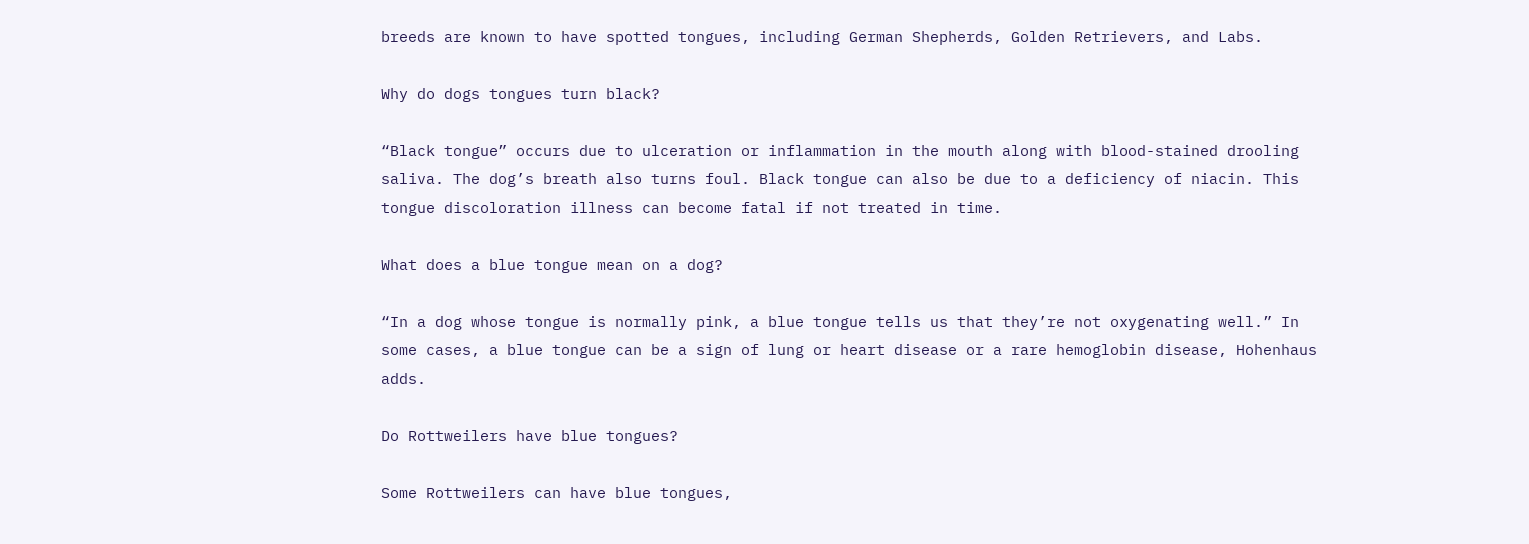breeds are known to have spotted tongues, including German Shepherds, Golden Retrievers, and Labs.

Why do dogs tongues turn black?

“Black tongue” occurs due to ulceration or inflammation in the mouth along with blood-stained drooling saliva. The dog’s breath also turns foul. Black tongue can also be due to a deficiency of niacin. This tongue discoloration illness can become fatal if not treated in time.

What does a blue tongue mean on a dog?

“In a dog whose tongue is normally pink, a blue tongue tells us that they’re not oxygenating well.” In some cases, a blue tongue can be a sign of lung or heart disease or a rare hemoglobin disease, Hohenhaus adds.

Do Rottweilers have blue tongues?

Some Rottweilers can have blue tongues,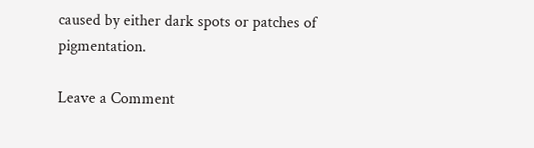caused by either dark spots or patches of pigmentation.

Leave a Comment